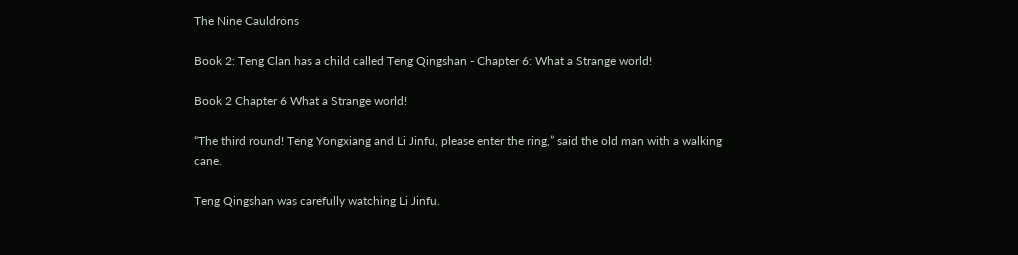The Nine Cauldrons

Book 2: Teng Clan has a child called Teng Qingshan - Chapter 6: What a Strange world!

Book 2 Chapter 6 What a Strange world!

“The third round! Teng Yongxiang and Li Jinfu, please enter the ring,” said the old man with a walking cane.

Teng Qingshan was carefully watching Li Jinfu.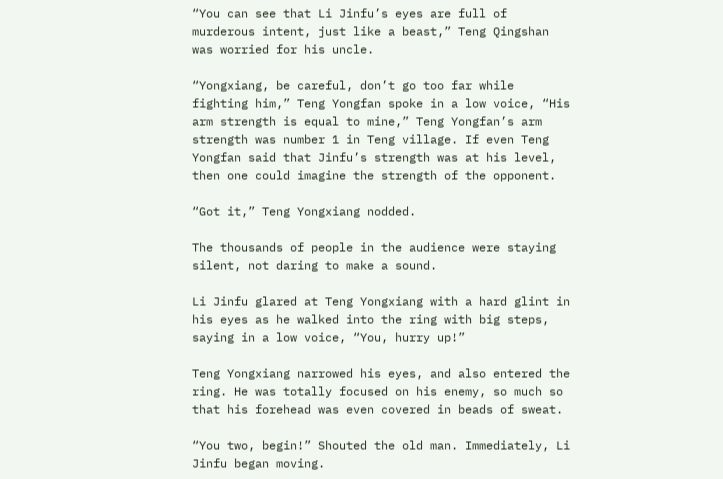“You can see that Li Jinfu’s eyes are full of murderous intent, just like a beast,” Teng Qingshan was worried for his uncle.

“Yongxiang, be careful, don’t go too far while fighting him,” Teng Yongfan spoke in a low voice, “His arm strength is equal to mine,” Teng Yongfan’s arm strength was number 1 in Teng village. If even Teng Yongfan said that Jinfu’s strength was at his level, then one could imagine the strength of the opponent.

“Got it,” Teng Yongxiang nodded.

The thousands of people in the audience were staying silent, not daring to make a sound.

Li Jinfu glared at Teng Yongxiang with a hard glint in his eyes as he walked into the ring with big steps, saying in a low voice, “You, hurry up!”

Teng Yongxiang narrowed his eyes, and also entered the ring. He was totally focused on his enemy, so much so that his forehead was even covered in beads of sweat.

“You two, begin!” Shouted the old man. Immediately, Li Jinfu began moving.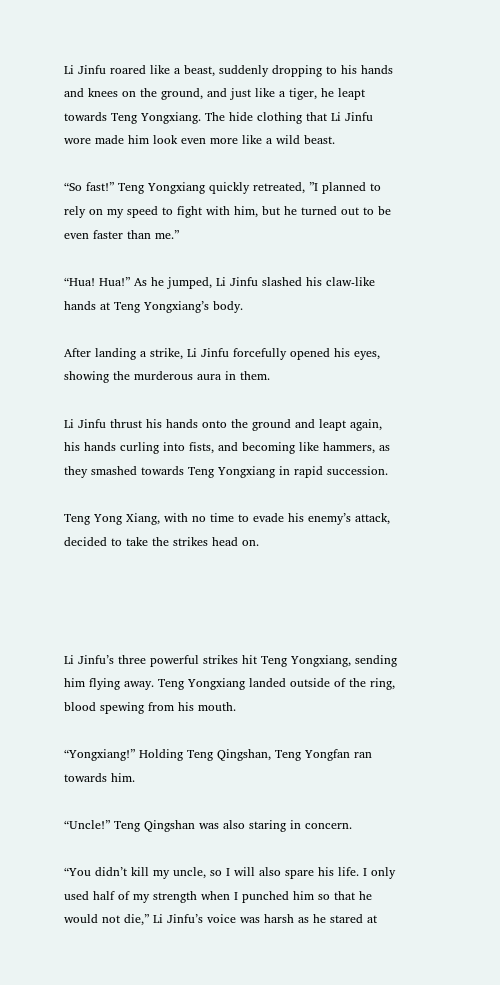Li Jinfu roared like a beast, suddenly dropping to his hands and knees on the ground, and just like a tiger, he leapt towards Teng Yongxiang. The hide clothing that Li Jinfu wore made him look even more like a wild beast.

“So fast!” Teng Yongxiang quickly retreated, ”I planned to rely on my speed to fight with him, but he turned out to be even faster than me.”

“Hua! Hua!” As he jumped, Li Jinfu slashed his claw-like hands at Teng Yongxiang’s body.

After landing a strike, Li Jinfu forcefully opened his eyes, showing the murderous aura in them.

Li Jinfu thrust his hands onto the ground and leapt again, his hands curling into fists, and becoming like hammers, as they smashed towards Teng Yongxiang in rapid succession.

Teng Yong Xiang, with no time to evade his enemy’s attack, decided to take the strikes head on.




Li Jinfu’s three powerful strikes hit Teng Yongxiang, sending him flying away. Teng Yongxiang landed outside of the ring, blood spewing from his mouth.

“Yongxiang!” Holding Teng Qingshan, Teng Yongfan ran towards him.

“Uncle!” Teng Qingshan was also staring in concern.

“You didn’t kill my uncle, so I will also spare his life. I only used half of my strength when I punched him so that he would not die,” Li Jinfu’s voice was harsh as he stared at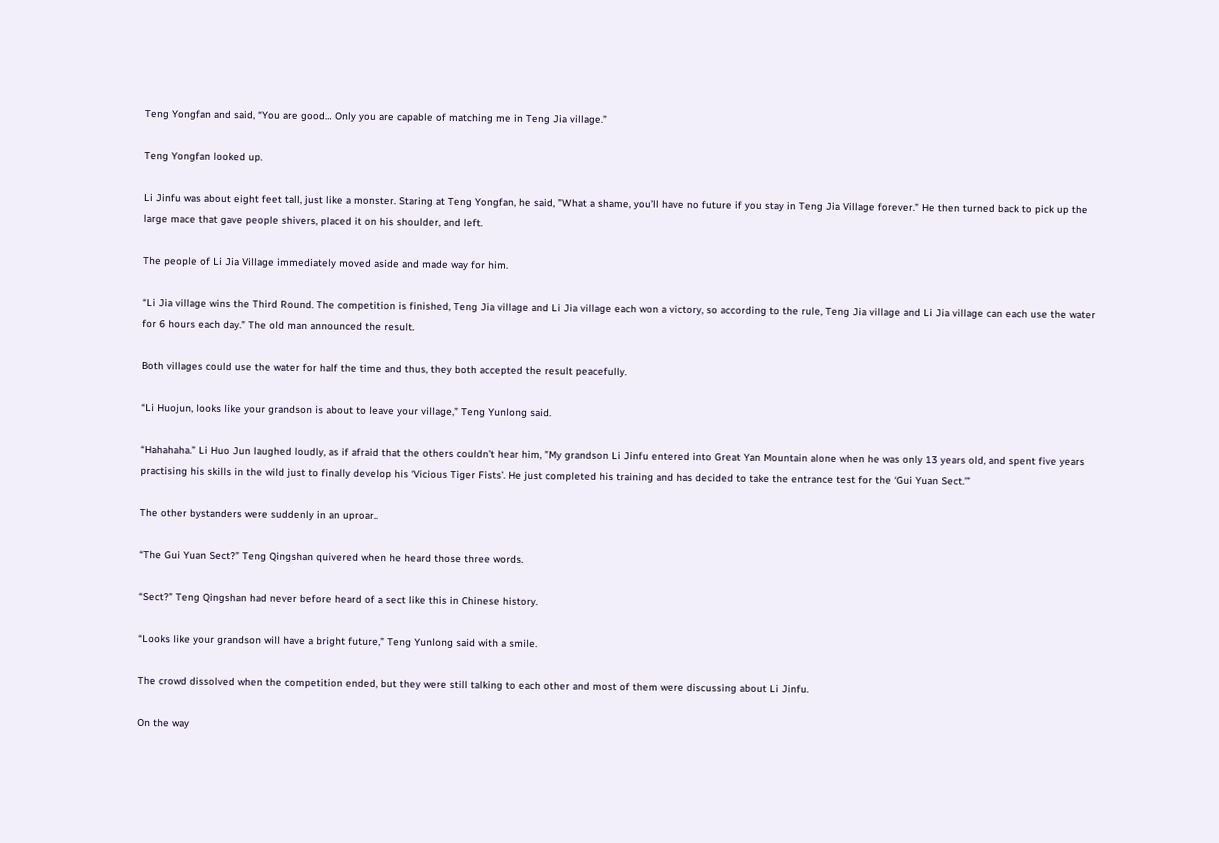Teng Yongfan and said, “You are good… Only you are capable of matching me in Teng Jia village.”

Teng Yongfan looked up.

Li Jinfu was about eight feet tall, just like a monster. Staring at Teng Yongfan, he said, ”What a shame, you’ll have no future if you stay in Teng Jia Village forever.” He then turned back to pick up the large mace that gave people shivers, placed it on his shoulder, and left.

The people of Li Jia Village immediately moved aside and made way for him.

“Li Jia village wins the Third Round. The competition is finished, Teng Jia village and Li Jia village each won a victory, so according to the rule, Teng Jia village and Li Jia village can each use the water for 6 hours each day.” The old man announced the result.

Both villages could use the water for half the time and thus, they both accepted the result peacefully.

“Li Huojun, looks like your grandson is about to leave your village,” Teng Yunlong said.

“Hahahaha.” Li Huo Jun laughed loudly, as if afraid that the others couldn’t hear him, ”My grandson Li Jinfu entered into Great Yan Mountain alone when he was only 13 years old, and spent five years practising his skills in the wild just to finally develop his ‘Vicious Tiger Fists’. He just completed his training and has decided to take the entrance test for the ‘Gui Yuan Sect.’”

The other bystanders were suddenly in an uproar..

“The Gui Yuan Sect?” Teng Qingshan quivered when he heard those three words.

“Sect?” Teng Qingshan had never before heard of a sect like this in Chinese history.

“Looks like your grandson will have a bright future,” Teng Yunlong said with a smile.

The crowd dissolved when the competition ended, but they were still talking to each other and most of them were discussing about Li Jinfu.

On the way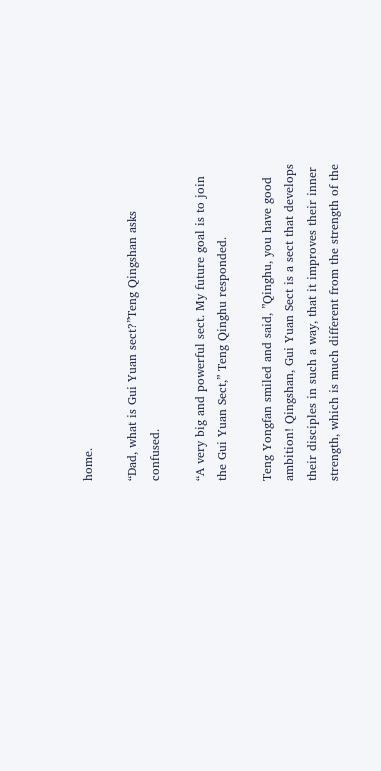home.

“Dad, what is Gui Yuan sect?”Teng Qingshan asks confused.

“A very big and powerful sect. My future goal is to join the Gui Yuan Sect,” Teng Qinghu responded.

Teng Yongfan smiled and said, ”Qinghu, you have good ambition! Qingshan, Gui Yuan Sect is a sect that develops their disciples in such a way, that it improves their inner strength, which is much different from the strength of the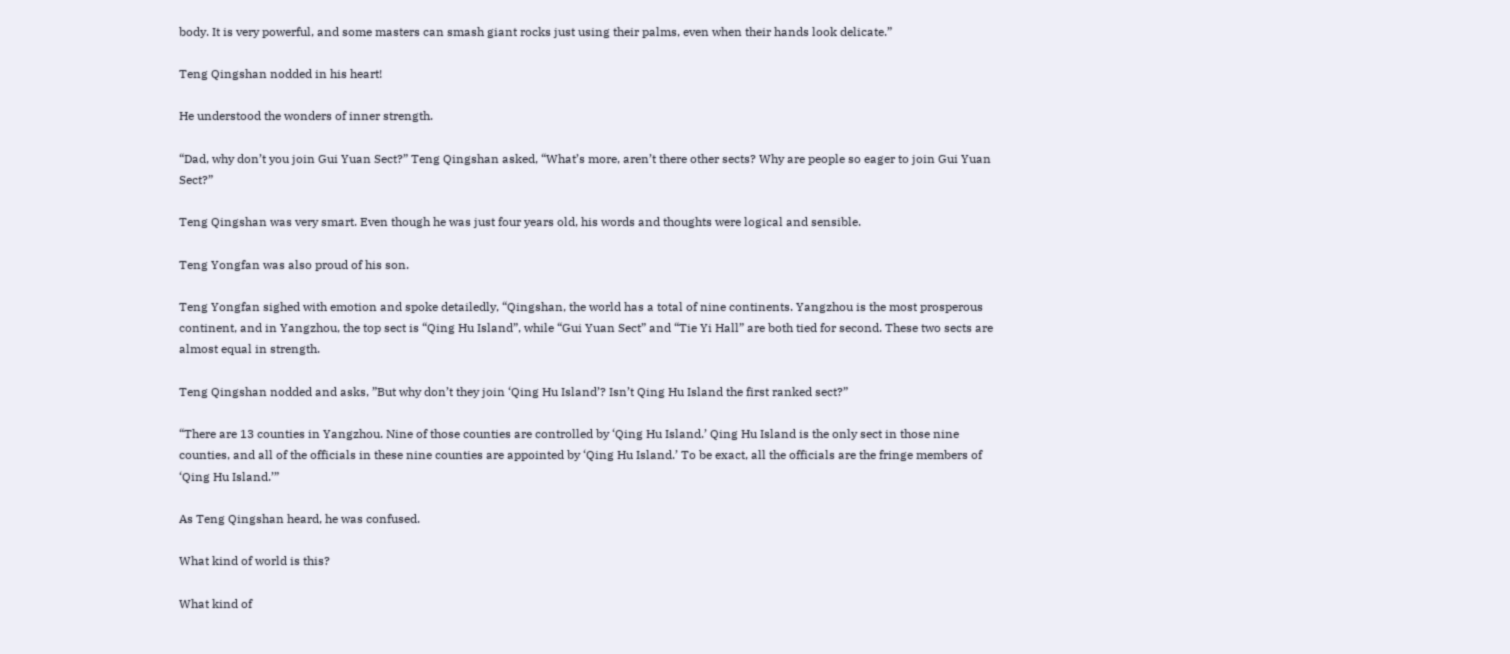body. It is very powerful, and some masters can smash giant rocks just using their palms, even when their hands look delicate.”

Teng Qingshan nodded in his heart!

He understood the wonders of inner strength.

“Dad, why don’t you join Gui Yuan Sect?” Teng Qingshan asked, “What’s more, aren’t there other sects? Why are people so eager to join Gui Yuan Sect?”

Teng Qingshan was very smart. Even though he was just four years old, his words and thoughts were logical and sensible.

Teng Yongfan was also proud of his son.

Teng Yongfan sighed with emotion and spoke detailedly, “Qingshan, the world has a total of nine continents. Yangzhou is the most prosperous continent, and in Yangzhou, the top sect is “Qing Hu Island”, while “Gui Yuan Sect” and “Tie Yi Hall” are both tied for second. These two sects are almost equal in strength.

Teng Qingshan nodded and asks, ”But why don’t they join ‘Qing Hu Island’? Isn’t Qing Hu Island the first ranked sect?”

“There are 13 counties in Yangzhou. Nine of those counties are controlled by ‘Qing Hu Island.’ Qing Hu Island is the only sect in those nine counties, and all of the officials in these nine counties are appointed by ‘Qing Hu Island.’ To be exact, all the officials are the fringe members of ‘Qing Hu Island.’”

As Teng Qingshan heard, he was confused.

What kind of world is this?

What kind of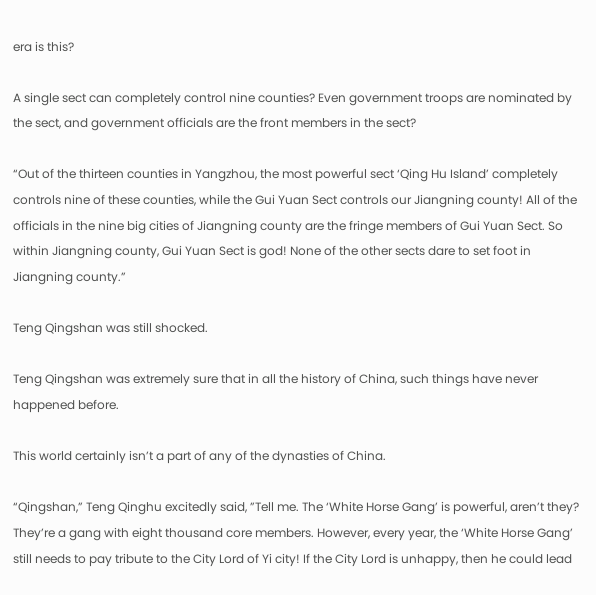era is this?

A single sect can completely control nine counties? Even government troops are nominated by the sect, and government officials are the front members in the sect?

“Out of the thirteen counties in Yangzhou, the most powerful sect ‘Qing Hu Island’ completely controls nine of these counties, while the Gui Yuan Sect controls our Jiangning county! All of the officials in the nine big cities of Jiangning county are the fringe members of Gui Yuan Sect. So within Jiangning county, Gui Yuan Sect is god! None of the other sects dare to set foot in Jiangning county.”

Teng Qingshan was still shocked.

Teng Qingshan was extremely sure that in all the history of China, such things have never happened before.

This world certainly isn’t a part of any of the dynasties of China.

“Qingshan,” Teng Qinghu excitedly said, ”Tell me. The ‘White Horse Gang’ is powerful, aren’t they? They’re a gang with eight thousand core members. However, every year, the ‘White Horse Gang’ still needs to pay tribute to the City Lord of Yi city! If the City Lord is unhappy, then he could lead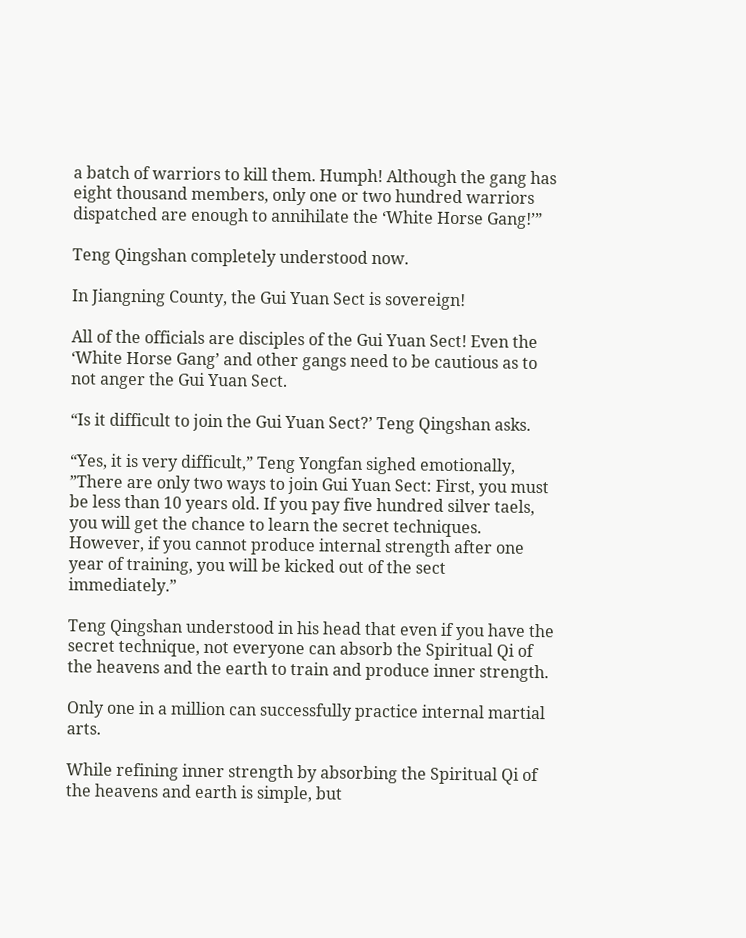a batch of warriors to kill them. Humph! Although the gang has eight thousand members, only one or two hundred warriors dispatched are enough to annihilate the ‘White Horse Gang!’”

Teng Qingshan completely understood now.

In Jiangning County, the Gui Yuan Sect is sovereign!

All of the officials are disciples of the Gui Yuan Sect! Even the ‘White Horse Gang’ and other gangs need to be cautious as to not anger the Gui Yuan Sect.

“Is it difficult to join the Gui Yuan Sect?’ Teng Qingshan asks.

“Yes, it is very difficult,” Teng Yongfan sighed emotionally, ”There are only two ways to join Gui Yuan Sect: First, you must be less than 10 years old. If you pay five hundred silver taels, you will get the chance to learn the secret techniques. However, if you cannot produce internal strength after one year of training, you will be kicked out of the sect immediately.”

Teng Qingshan understood in his head that even if you have the secret technique, not everyone can absorb the Spiritual Qi of the heavens and the earth to train and produce inner strength.

Only one in a million can successfully practice internal martial arts.

While refining inner strength by absorbing the Spiritual Qi of the heavens and earth is simple, but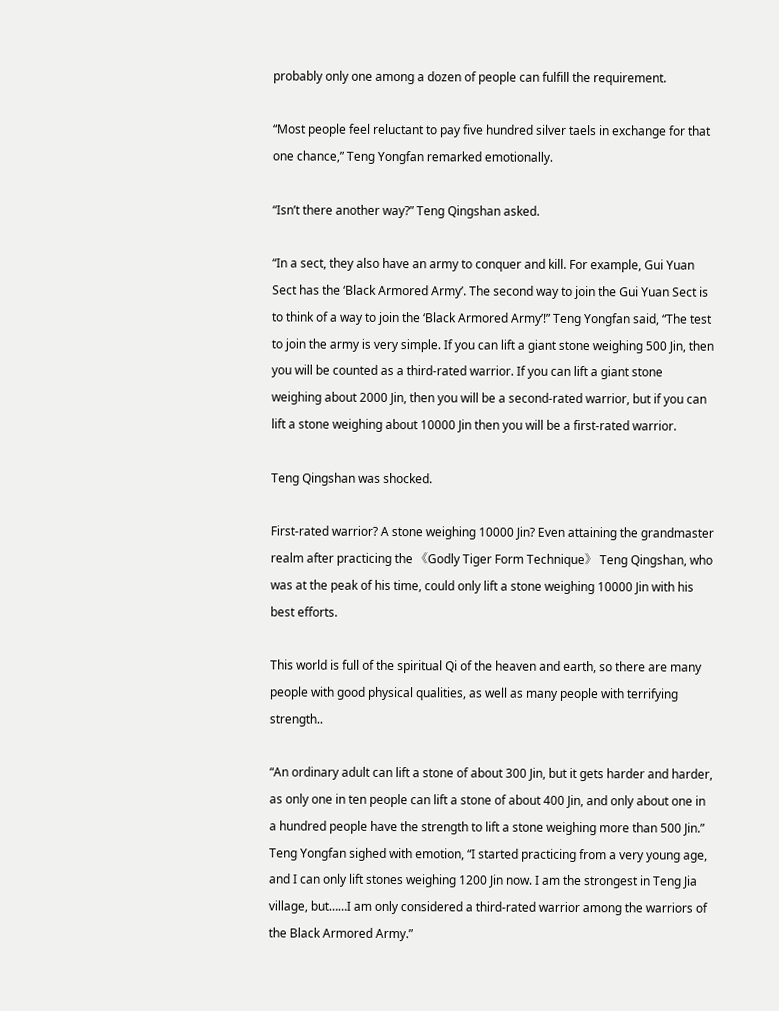probably only one among a dozen of people can fulfill the requirement.

“Most people feel reluctant to pay five hundred silver taels in exchange for that one chance,” Teng Yongfan remarked emotionally.

“Isn’t there another way?” Teng Qingshan asked.

“In a sect, they also have an army to conquer and kill. For example, Gui Yuan Sect has the ‘Black Armored Army’. The second way to join the Gui Yuan Sect is to think of a way to join the ‘Black Armored Army’!” Teng Yongfan said, “The test to join the army is very simple. If you can lift a giant stone weighing 500 Jin, then you will be counted as a third-rated warrior. If you can lift a giant stone weighing about 2000 Jin, then you will be a second-rated warrior, but if you can lift a stone weighing about 10000 Jin then you will be a first-rated warrior.

Teng Qingshan was shocked.

First-rated warrior? A stone weighing 10000 Jin? Even attaining the grandmaster realm after practicing the 《Godly Tiger Form Technique》 Teng Qingshan, who was at the peak of his time, could only lift a stone weighing 10000 Jin with his best efforts.

This world is full of the spiritual Qi of the heaven and earth, so there are many people with good physical qualities, as well as many people with terrifying strength..

“An ordinary adult can lift a stone of about 300 Jin, but it gets harder and harder, as only one in ten people can lift a stone of about 400 Jin, and only about one in a hundred people have the strength to lift a stone weighing more than 500 Jin.” Teng Yongfan sighed with emotion, “I started practicing from a very young age, and I can only lift stones weighing 1200 Jin now. I am the strongest in Teng Jia village, but……I am only considered a third-rated warrior among the warriors of the Black Armored Army.”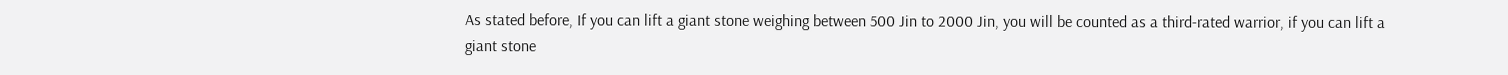As stated before, If you can lift a giant stone weighing between 500 Jin to 2000 Jin, you will be counted as a third-rated warrior, if you can lift a giant stone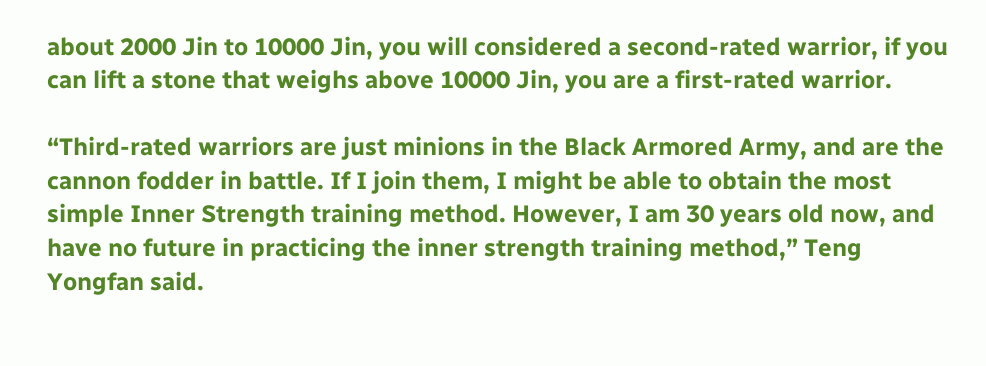about 2000 Jin to 10000 Jin, you will considered a second-rated warrior, if you can lift a stone that weighs above 10000 Jin, you are a first-rated warrior.

“Third-rated warriors are just minions in the Black Armored Army, and are the cannon fodder in battle. If I join them, I might be able to obtain the most simple Inner Strength training method. However, I am 30 years old now, and have no future in practicing the inner strength training method,” Teng Yongfan said.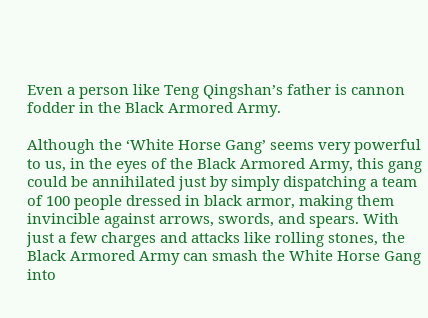Even a person like Teng Qingshan’s father is cannon fodder in the Black Armored Army.

Although the ‘White Horse Gang’ seems very powerful to us, in the eyes of the Black Armored Army, this gang could be annihilated just by simply dispatching a team of 100 people dressed in black armor, making them invincible against arrows, swords, and spears. With just a few charges and attacks like rolling stones, the Black Armored Army can smash the White Horse Gang into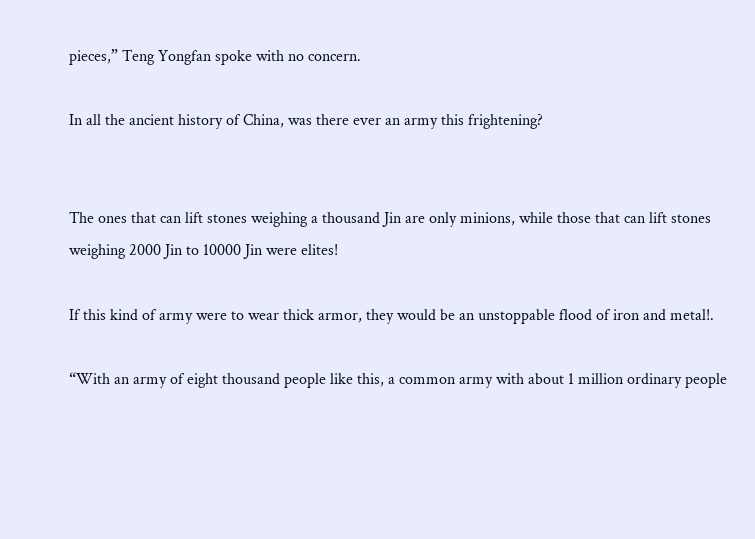pieces,” Teng Yongfan spoke with no concern.

In all the ancient history of China, was there ever an army this frightening?


The ones that can lift stones weighing a thousand Jin are only minions, while those that can lift stones weighing 2000 Jin to 10000 Jin were elites!

If this kind of army were to wear thick armor, they would be an unstoppable flood of iron and metal!.

“With an army of eight thousand people like this, a common army with about 1 million ordinary people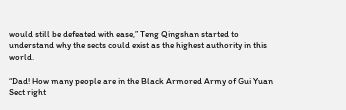would still be defeated with ease,” Teng Qingshan started to understand why the sects could exist as the highest authority in this world.

“Dad! How many people are in the Black Armored Army of Gui Yuan Sect right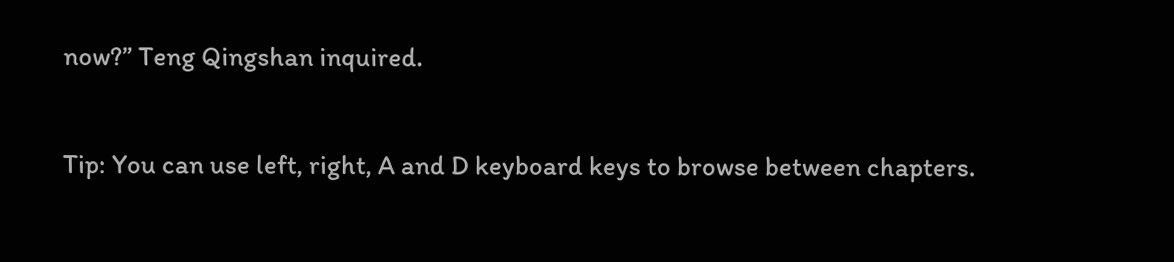now?” Teng Qingshan inquired.

Tip: You can use left, right, A and D keyboard keys to browse between chapters.